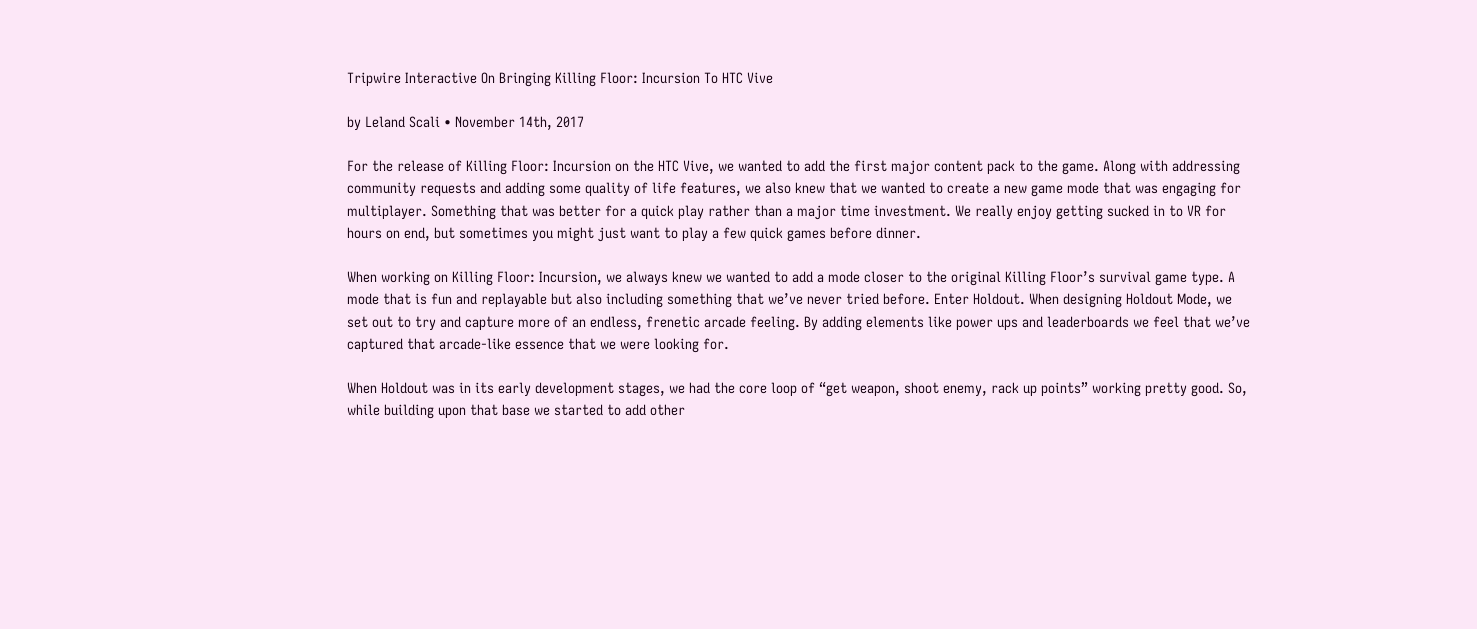Tripwire Interactive On Bringing Killing Floor: Incursion To HTC Vive

by Leland Scali • November 14th, 2017

For the release of Killing Floor: Incursion on the HTC Vive, we wanted to add the first major content pack to the game. Along with addressing community requests and adding some quality of life features, we also knew that we wanted to create a new game mode that was engaging for multiplayer. Something that was better for a quick play rather than a major time investment. We really enjoy getting sucked in to VR for hours on end, but sometimes you might just want to play a few quick games before dinner.

When working on Killing Floor: Incursion, we always knew we wanted to add a mode closer to the original Killing Floor’s survival game type. A mode that is fun and replayable but also including something that we’ve never tried before. Enter Holdout. When designing Holdout Mode, we set out to try and capture more of an endless, frenetic arcade feeling. By adding elements like power ups and leaderboards we feel that we’ve captured that arcade-like essence that we were looking for.

When Holdout was in its early development stages, we had the core loop of “get weapon, shoot enemy, rack up points” working pretty good. So, while building upon that base we started to add other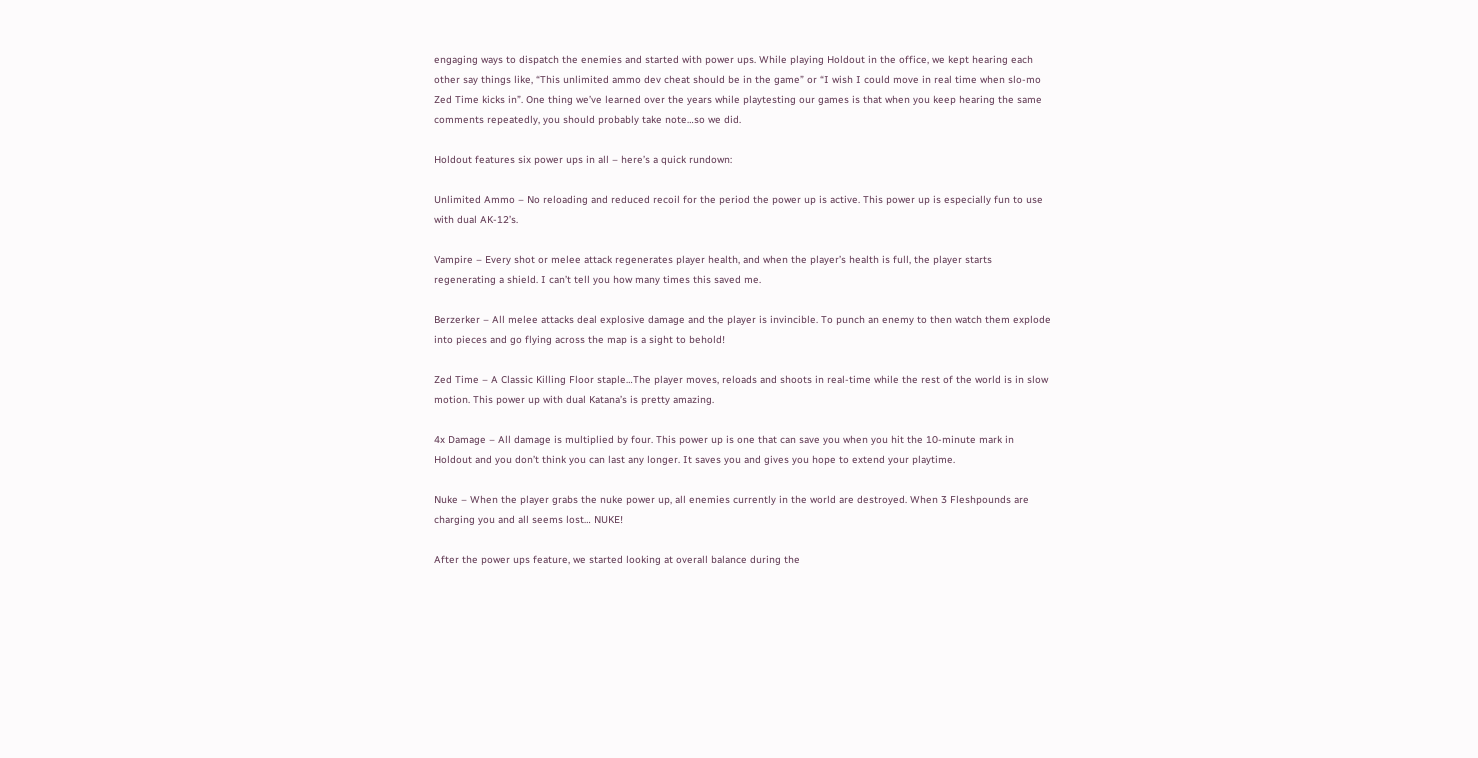engaging ways to dispatch the enemies and started with power ups. While playing Holdout in the office, we kept hearing each other say things like, “This unlimited ammo dev cheat should be in the game” or “I wish I could move in real time when slo-mo Zed Time kicks in”. One thing we’ve learned over the years while playtesting our games is that when you keep hearing the same comments repeatedly, you should probably take note…so we did.

Holdout features six power ups in all – here’s a quick rundown:

Unlimited Ammo – No reloading and reduced recoil for the period the power up is active. This power up is especially fun to use with dual AK-12’s.

Vampire – Every shot or melee attack regenerates player health, and when the player’s health is full, the player starts regenerating a shield. I can’t tell you how many times this saved me.

Berzerker – All melee attacks deal explosive damage and the player is invincible. To punch an enemy to then watch them explode into pieces and go flying across the map is a sight to behold!

Zed Time – A Classic Killing Floor staple…The player moves, reloads and shoots in real-time while the rest of the world is in slow motion. This power up with dual Katana’s is pretty amazing.

4x Damage – All damage is multiplied by four. This power up is one that can save you when you hit the 10-minute mark in Holdout and you don’t think you can last any longer. It saves you and gives you hope to extend your playtime.

Nuke – When the player grabs the nuke power up, all enemies currently in the world are destroyed. When 3 Fleshpounds are charging you and all seems lost… NUKE!

After the power ups feature, we started looking at overall balance during the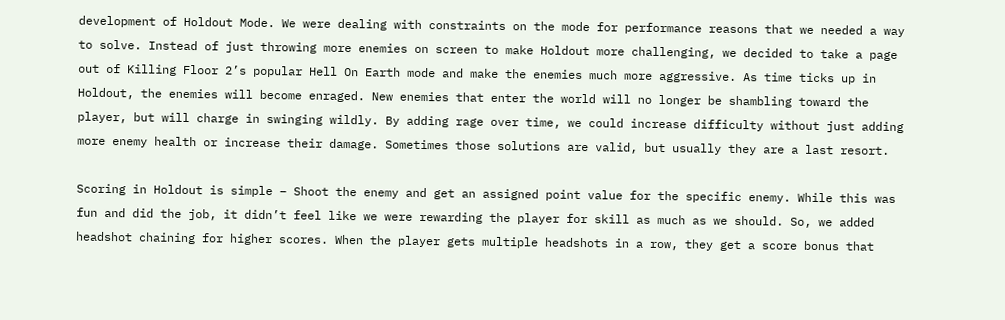development of Holdout Mode. We were dealing with constraints on the mode for performance reasons that we needed a way to solve. Instead of just throwing more enemies on screen to make Holdout more challenging, we decided to take a page out of Killing Floor 2’s popular Hell On Earth mode and make the enemies much more aggressive. As time ticks up in Holdout, the enemies will become enraged. New enemies that enter the world will no longer be shambling toward the player, but will charge in swinging wildly. By adding rage over time, we could increase difficulty without just adding more enemy health or increase their damage. Sometimes those solutions are valid, but usually they are a last resort.

Scoring in Holdout is simple – Shoot the enemy and get an assigned point value for the specific enemy. While this was fun and did the job, it didn’t feel like we were rewarding the player for skill as much as we should. So, we added headshot chaining for higher scores. When the player gets multiple headshots in a row, they get a score bonus that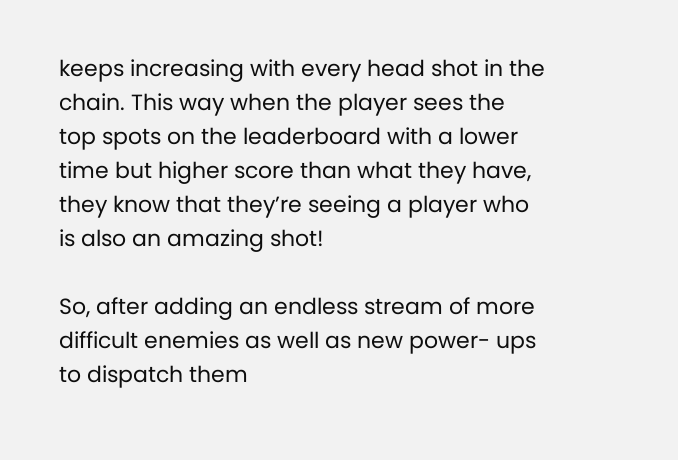keeps increasing with every head shot in the chain. This way when the player sees the top spots on the leaderboard with a lower time but higher score than what they have, they know that they’re seeing a player who is also an amazing shot!

So, after adding an endless stream of more difficult enemies as well as new power- ups to dispatch them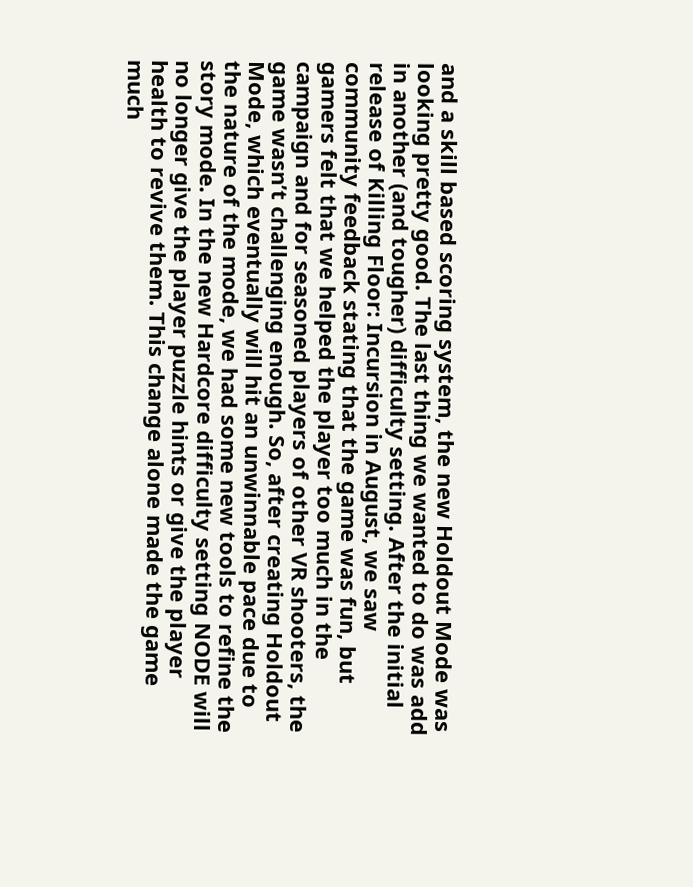and a skill based scoring system, the new Holdout Mode was looking pretty good. The last thing we wanted to do was add in another (and tougher) difficulty setting. After the initial release of Killing Floor: Incursion in August, we saw community feedback stating that the game was fun, but gamers felt that we helped the player too much in the campaign and for seasoned players of other VR shooters, the game wasn’t challenging enough. So, after creating Holdout Mode, which eventually will hit an unwinnable pace due to the nature of the mode, we had some new tools to refine the story mode. In the new Hardcore difficulty setting NODE will no longer give the player puzzle hints or give the player health to revive them. This change alone made the game much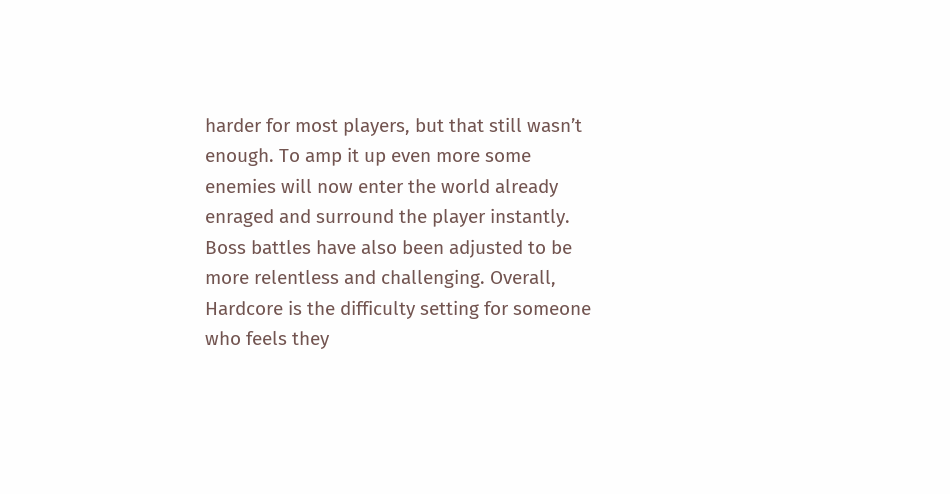harder for most players, but that still wasn’t enough. To amp it up even more some enemies will now enter the world already enraged and surround the player instantly. Boss battles have also been adjusted to be more relentless and challenging. Overall, Hardcore is the difficulty setting for someone who feels they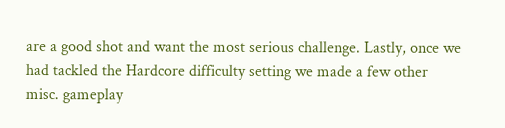are a good shot and want the most serious challenge. Lastly, once we had tackled the Hardcore difficulty setting we made a few other misc. gameplay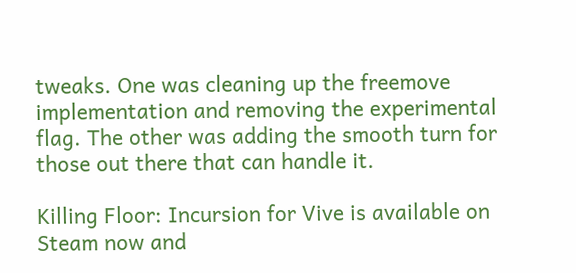tweaks. One was cleaning up the freemove implementation and removing the experimental flag. The other was adding the smooth turn for those out there that can handle it.

Killing Floor: Incursion for Vive is available on Steam now and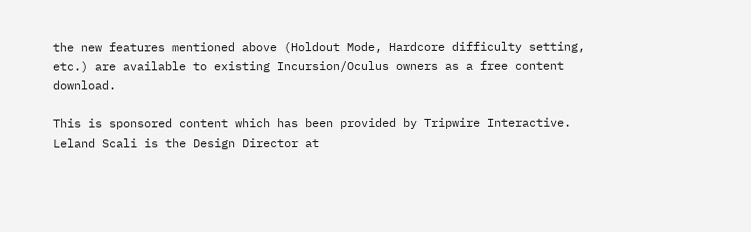the new features mentioned above (Holdout Mode, Hardcore difficulty setting, etc.) are available to existing Incursion/Oculus owners as a free content download.

This is sponsored content which has been provided by Tripwire Interactive. Leland Scali is the Design Director at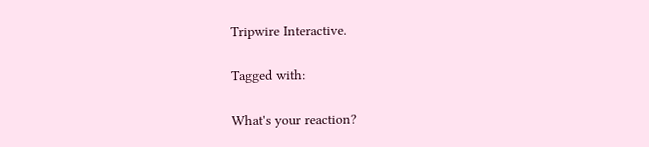Tripwire Interactive.

Tagged with:

What's your reaction?